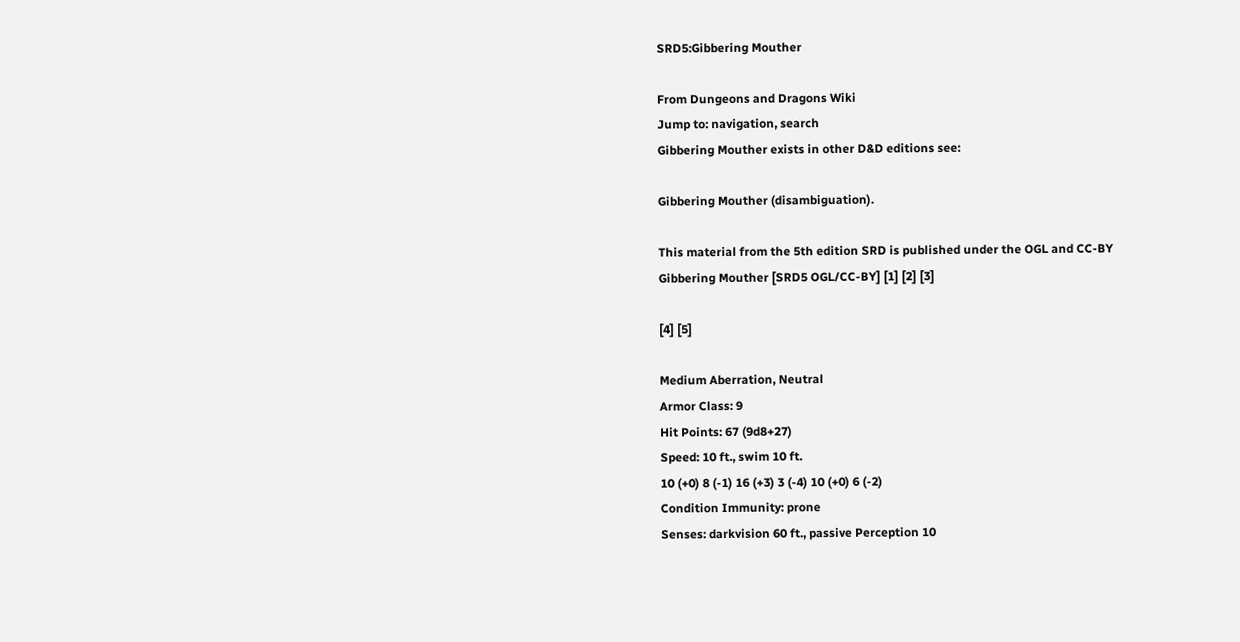SRD5:Gibbering Mouther

From Dungeons and Dragons Wiki
Jump to: navigation, search
Gibbering Mouther exists in other D&D editions see:

Gibbering Mouther (disambiguation).

This material from the 5th edition SRD is published under the OGL and CC-BY
Gibbering Mouther [SRD5 OGL/CC-BY] [1] [2] [3]

[4] [5]

Medium Aberration, Neutral
Armor Class: 9
Hit Points: 67 (9d8+27)
Speed: 10 ft., swim 10 ft.
10 (+0) 8 (-1) 16 (+3) 3 (-4) 10 (+0) 6 (-2)
Condition Immunity: prone
Senses: darkvision 60 ft., passive Perception 10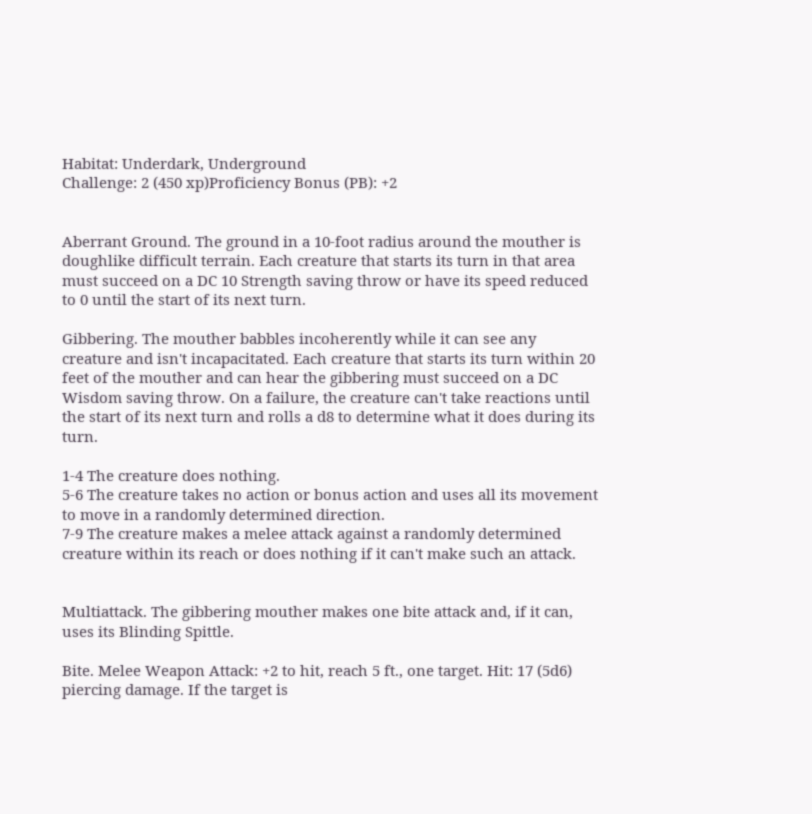Habitat: Underdark, Underground
Challenge: 2 (450 xp)Proficiency Bonus (PB): +2


Aberrant Ground. The ground in a 10-foot radius around the mouther is doughlike difficult terrain. Each creature that starts its turn in that area must succeed on a DC 10 Strength saving throw or have its speed reduced to 0 until the start of its next turn.

Gibbering. The mouther babbles incoherently while it can see any creature and isn't incapacitated. Each creature that starts its turn within 20 feet of the mouther and can hear the gibbering must succeed on a DC Wisdom saving throw. On a failure, the creature can't take reactions until the start of its next turn and rolls a d8 to determine what it does during its turn.

1-4 The creature does nothing.
5-6 The creature takes no action or bonus action and uses all its movement to move in a randomly determined direction.
7-9 The creature makes a melee attack against a randomly determined creature within its reach or does nothing if it can't make such an attack.


Multiattack. The gibbering mouther makes one bite attack and, if it can, uses its Blinding Spittle.

Bite. Melee Weapon Attack: +2 to hit, reach 5 ft., one target. Hit: 17 (5d6) piercing damage. If the target is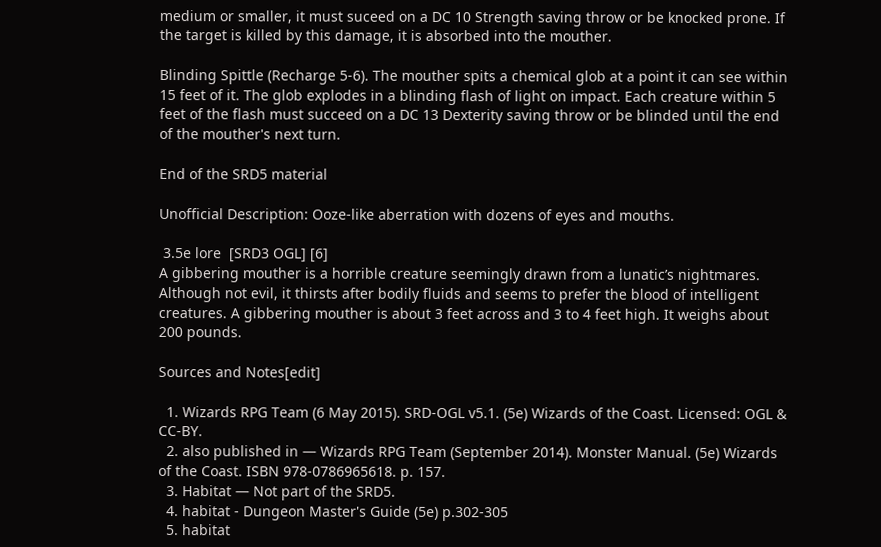medium or smaller, it must suceed on a DC 10 Strength saving throw or be knocked prone. If the target is killed by this damage, it is absorbed into the mouther.

Blinding Spittle (Recharge 5-6). The mouther spits a chemical glob at a point it can see within 15 feet of it. The glob explodes in a blinding flash of light on impact. Each creature within 5 feet of the flash must succeed on a DC 13 Dexterity saving throw or be blinded until the end of the mouther's next turn.

End of the SRD5 material

Unofficial Description: Ooze-like aberration with dozens of eyes and mouths.

 3.5e lore  [SRD3 OGL] [6]
A gibbering mouther is a horrible creature seemingly drawn from a lunatic’s nightmares. Although not evil, it thirsts after bodily fluids and seems to prefer the blood of intelligent creatures. A gibbering mouther is about 3 feet across and 3 to 4 feet high. It weighs about 200 pounds.

Sources and Notes[edit]

  1. Wizards RPG Team (6 May 2015). SRD-OGL v5.1. (5e) Wizards of the Coast. Licensed: OGL & CC-BY.
  2. also published in — Wizards RPG Team (September 2014). Monster Manual. (5e) Wizards of the Coast. ISBN 978-0786965618. p. 157.
  3. Habitat — Not part of the SRD5.
  4. habitat - Dungeon Master's Guide (5e) p.302-305
  5. habitat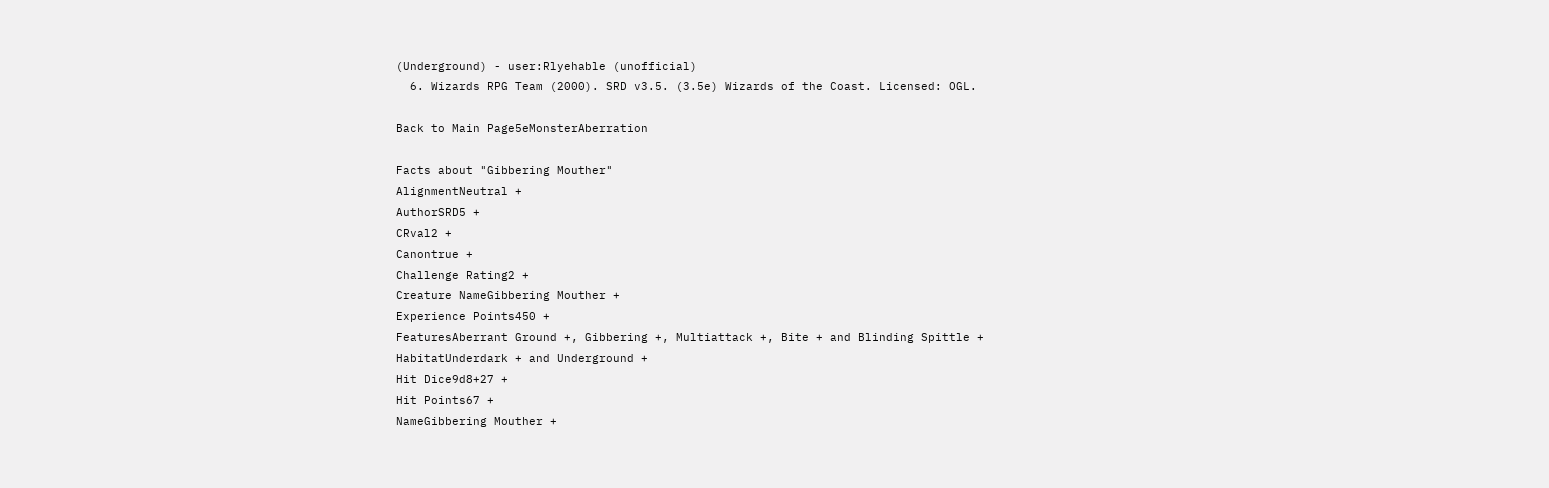(Underground) - user:Rlyehable (unofficial)
  6. Wizards RPG Team (2000). SRD v3.5. (3.5e) Wizards of the Coast. Licensed: OGL.

Back to Main Page5eMonsterAberration

Facts about "Gibbering Mouther"
AlignmentNeutral +
AuthorSRD5 +
CRval2 +
Canontrue +
Challenge Rating2 +
Creature NameGibbering Mouther +
Experience Points450 +
FeaturesAberrant Ground +, Gibbering +, Multiattack +, Bite + and Blinding Spittle +
HabitatUnderdark + and Underground +
Hit Dice9d8+27 +
Hit Points67 +
NameGibbering Mouther +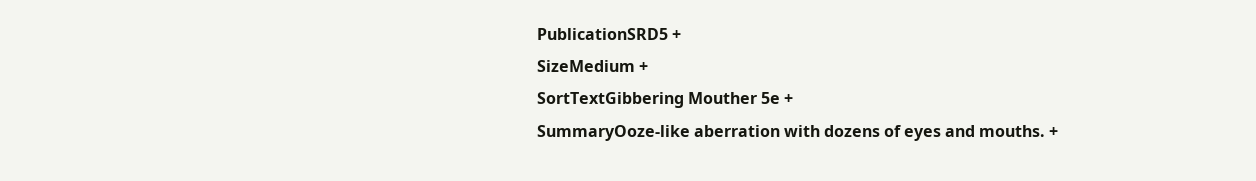PublicationSRD5 +
SizeMedium +
SortTextGibbering Mouther 5e +
SummaryOoze-like aberration with dozens of eyes and mouths. +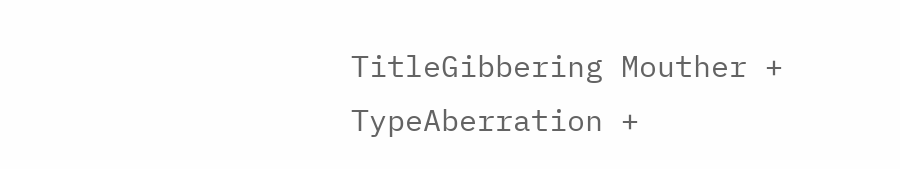TitleGibbering Mouther +
TypeAberration +